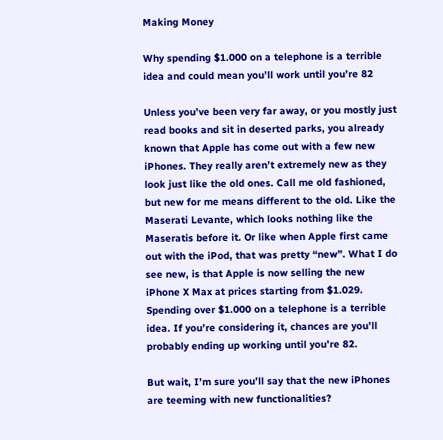Making Money

Why spending $1.000 on a telephone is a terrible idea and could mean you’ll work until you’re 82

Unless you’ve been very far away, or you mostly just read books and sit in deserted parks, you already known that Apple has come out with a few new iPhones. They really aren’t extremely new as they look just like the old ones. Call me old fashioned, but new for me means different to the old. Like the Maserati Levante, which looks nothing like the Maseratis before it. Or like when Apple first came out with the iPod, that was pretty “new”. What I do see new, is that Apple is now selling the new iPhone X Max at prices starting from $1.029. Spending over $1.000 on a telephone is a terrible idea. If you’re considering it, chances are you’ll probably ending up working until you’re 82.

But wait, I’m sure you’ll say that the new iPhones are teeming with new functionalities?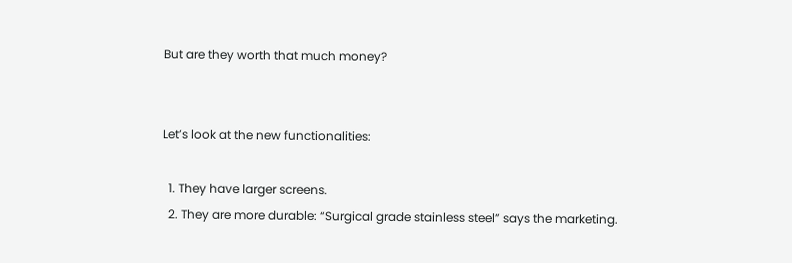But are they worth that much money?


Let’s look at the new functionalities:

  1. They have larger screens.
  2. They are more durable: “Surgical grade stainless steel” says the marketing.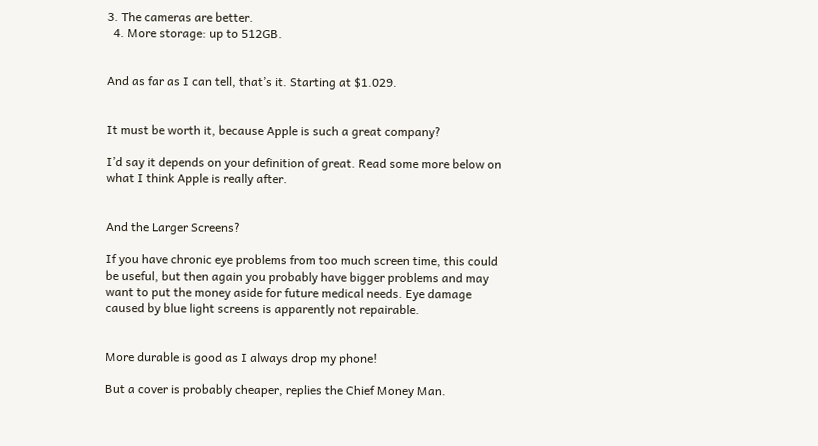3. The cameras are better.
  4. More storage: up to 512GB.


And as far as I can tell, that’s it. Starting at $1.029.


It must be worth it, because Apple is such a great company?

I’d say it depends on your definition of great. Read some more below on what I think Apple is really after.


And the Larger Screens?

If you have chronic eye problems from too much screen time, this could be useful, but then again you probably have bigger problems and may want to put the money aside for future medical needs. Eye damage caused by blue light screens is apparently not repairable.


More durable is good as I always drop my phone!

But a cover is probably cheaper, replies the Chief Money Man.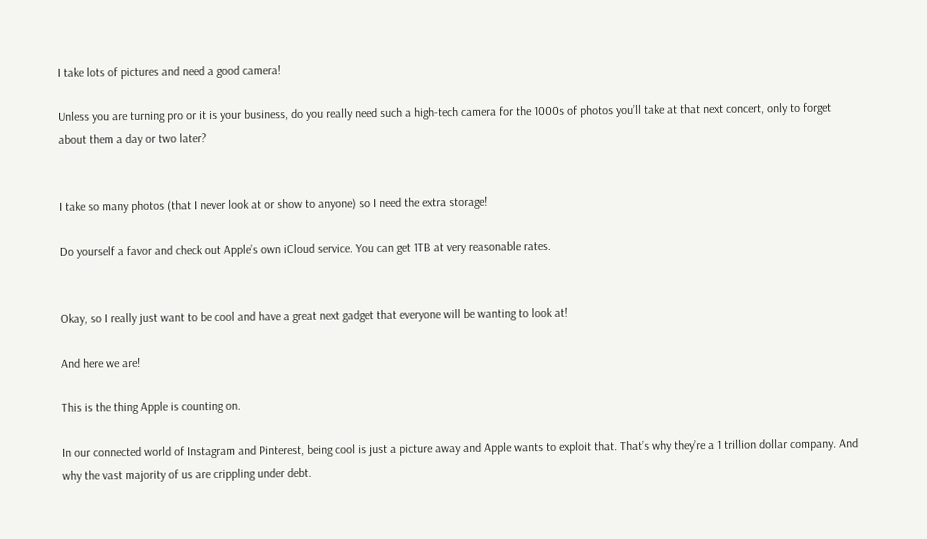I take lots of pictures and need a good camera!

Unless you are turning pro or it is your business, do you really need such a high-tech camera for the 1000s of photos you’ll take at that next concert, only to forget about them a day or two later?


I take so many photos (that I never look at or show to anyone) so I need the extra storage!

Do yourself a favor and check out Apple’s own iCloud service. You can get 1TB at very reasonable rates.


Okay, so I really just want to be cool and have a great next gadget that everyone will be wanting to look at!

And here we are!

This is the thing Apple is counting on.

In our connected world of Instagram and Pinterest, being cool is just a picture away and Apple wants to exploit that. That’s why they’re a 1 trillion dollar company. And why the vast majority of us are crippling under debt.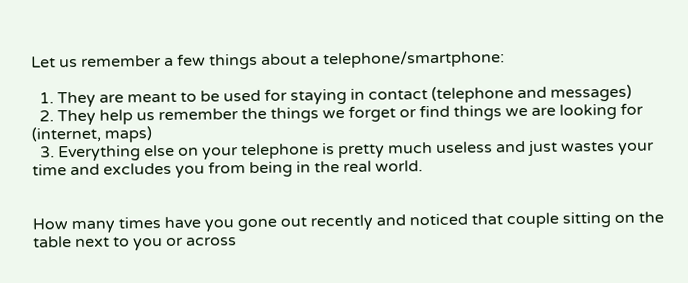Let us remember a few things about a telephone/smartphone:

  1. They are meant to be used for staying in contact (telephone and messages)
  2. They help us remember the things we forget or find things we are looking for (internet, maps)
  3. Everything else on your telephone is pretty much useless and just wastes your time and excludes you from being in the real world.


How many times have you gone out recently and noticed that couple sitting on the table next to you or across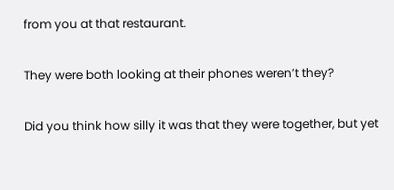from you at that restaurant.

They were both looking at their phones weren’t they?

Did you think how silly it was that they were together, but yet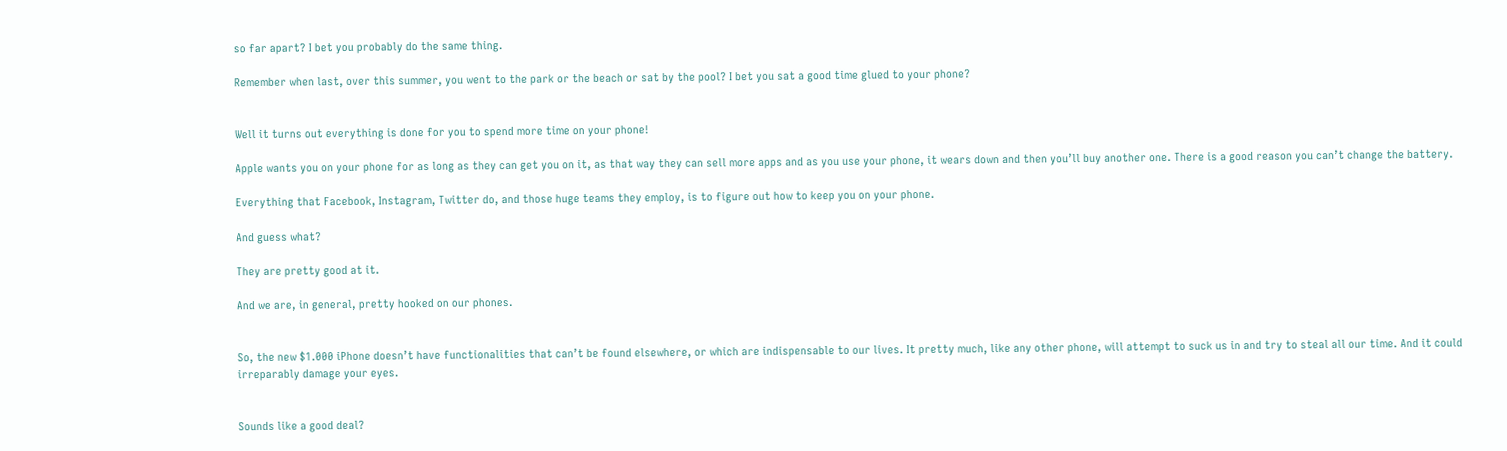so far apart? I bet you probably do the same thing.

Remember when last, over this summer, you went to the park or the beach or sat by the pool? I bet you sat a good time glued to your phone?


Well it turns out everything is done for you to spend more time on your phone!

Apple wants you on your phone for as long as they can get you on it, as that way they can sell more apps and as you use your phone, it wears down and then you’ll buy another one. There is a good reason you can’t change the battery.

Everything that Facebook, Instagram, Twitter do, and those huge teams they employ, is to figure out how to keep you on your phone.

And guess what?

They are pretty good at it.

And we are, in general, pretty hooked on our phones.


So, the new $1.000 iPhone doesn’t have functionalities that can’t be found elsewhere, or which are indispensable to our lives. It pretty much, like any other phone, will attempt to suck us in and try to steal all our time. And it could irreparably damage your eyes.


Sounds like a good deal?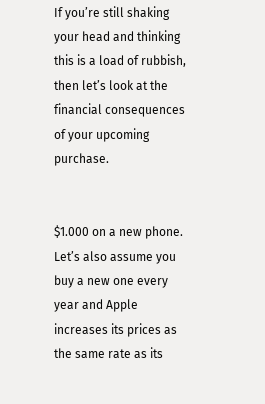If you’re still shaking your head and thinking this is a load of rubbish, then let’s look at the financial consequences of your upcoming purchase.


$1.000 on a new phone. Let’s also assume you buy a new one every year and Apple increases its prices as the same rate as its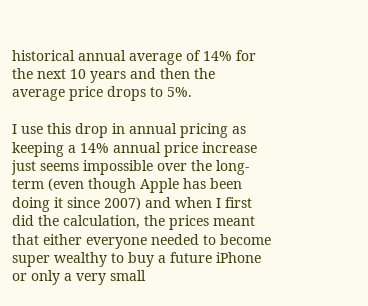historical annual average of 14% for the next 10 years and then the average price drops to 5%.

I use this drop in annual pricing as keeping a 14% annual price increase just seems impossible over the long-term (even though Apple has been doing it since 2007) and when I first did the calculation, the prices meant that either everyone needed to become super wealthy to buy a future iPhone or only a very small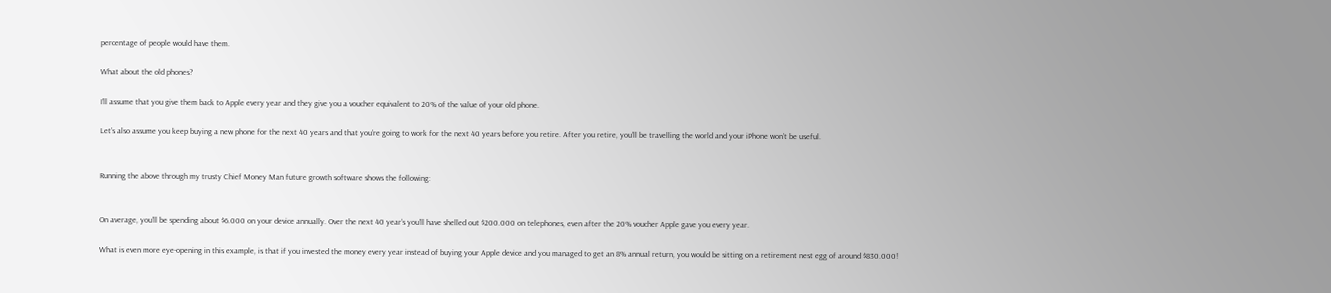percentage of people would have them.

What about the old phones?

I’ll assume that you give them back to Apple every year and they give you a voucher equivalent to 20% of the value of your old phone.

Let’s also assume you keep buying a new phone for the next 40 years and that you’re going to work for the next 40 years before you retire. After you retire, you’ll be travelling the world and your iPhone won’t be useful.


Running the above through my trusty Chief Money Man future growth software shows the following:


On average, you’ll be spending about $6.000 on your device annually. Over the next 40 year’s you’ll have shelled out $200.000 on telephones, even after the 20% voucher Apple gave you every year.

What is even more eye-opening in this example, is that if you invested the money every year instead of buying your Apple device and you managed to get an 8% annual return, you would be sitting on a retirement nest egg of around $830.000!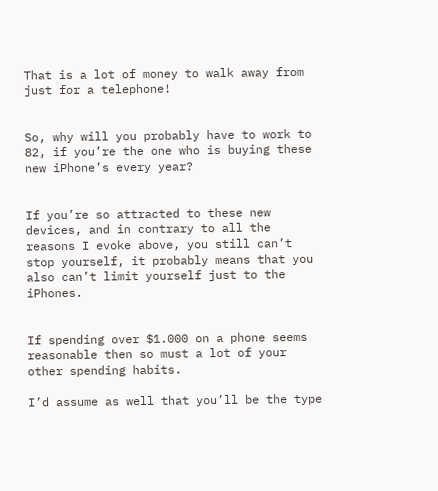That is a lot of money to walk away from just for a telephone!


So, why will you probably have to work to 82, if you’re the one who is buying these new iPhone’s every year?


If you’re so attracted to these new devices, and in contrary to all the reasons I evoke above, you still can’t stop yourself, it probably means that you also can’t limit yourself just to the iPhones.


If spending over $1.000 on a phone seems reasonable then so must a lot of your other spending habits.

I’d assume as well that you’ll be the type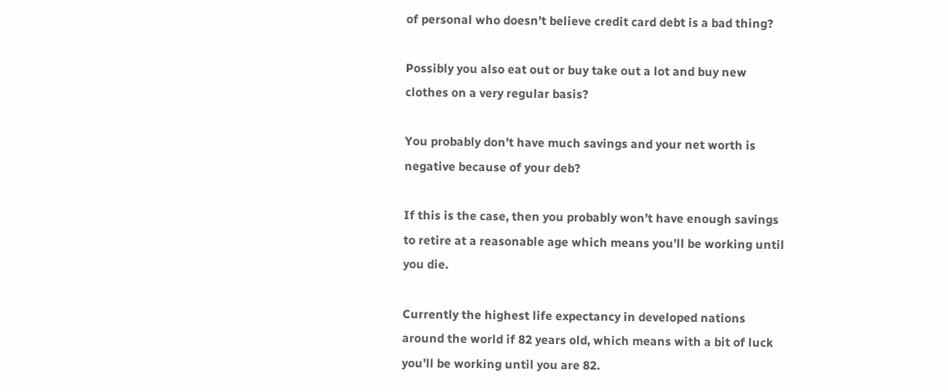of personal who doesn’t believe credit card debt is a bad thing?

Possibly you also eat out or buy take out a lot and buy new clothes on a very regular basis?

You probably don’t have much savings and your net worth is negative because of your deb?

If this is the case, then you probably won’t have enough savings to retire at a reasonable age which means you’ll be working until you die.

Currently the highest life expectancy in developed nations around the world if 82 years old, which means with a bit of luck you’ll be working until you are 82.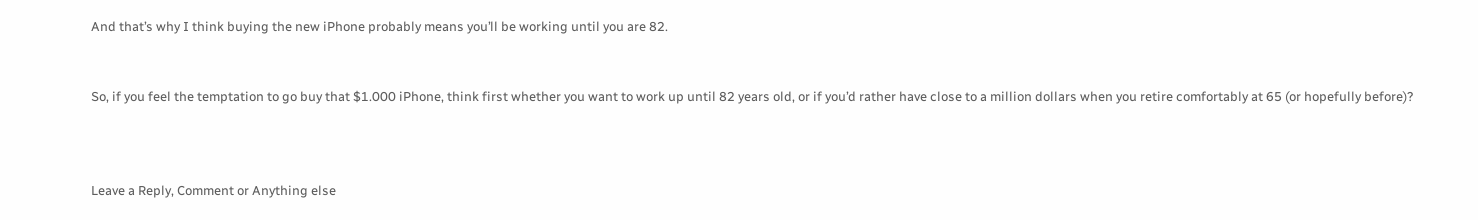And that’s why I think buying the new iPhone probably means you’ll be working until you are 82.


So, if you feel the temptation to go buy that $1.000 iPhone, think first whether you want to work up until 82 years old, or if you’d rather have close to a million dollars when you retire comfortably at 65 (or hopefully before)?



Leave a Reply, Comment or Anything else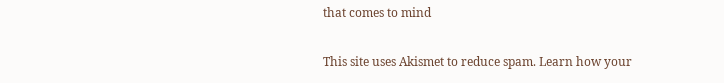that comes to mind

This site uses Akismet to reduce spam. Learn how your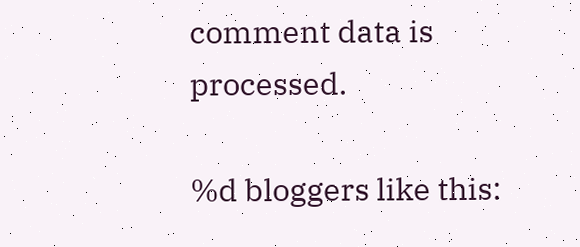comment data is processed.

%d bloggers like this: